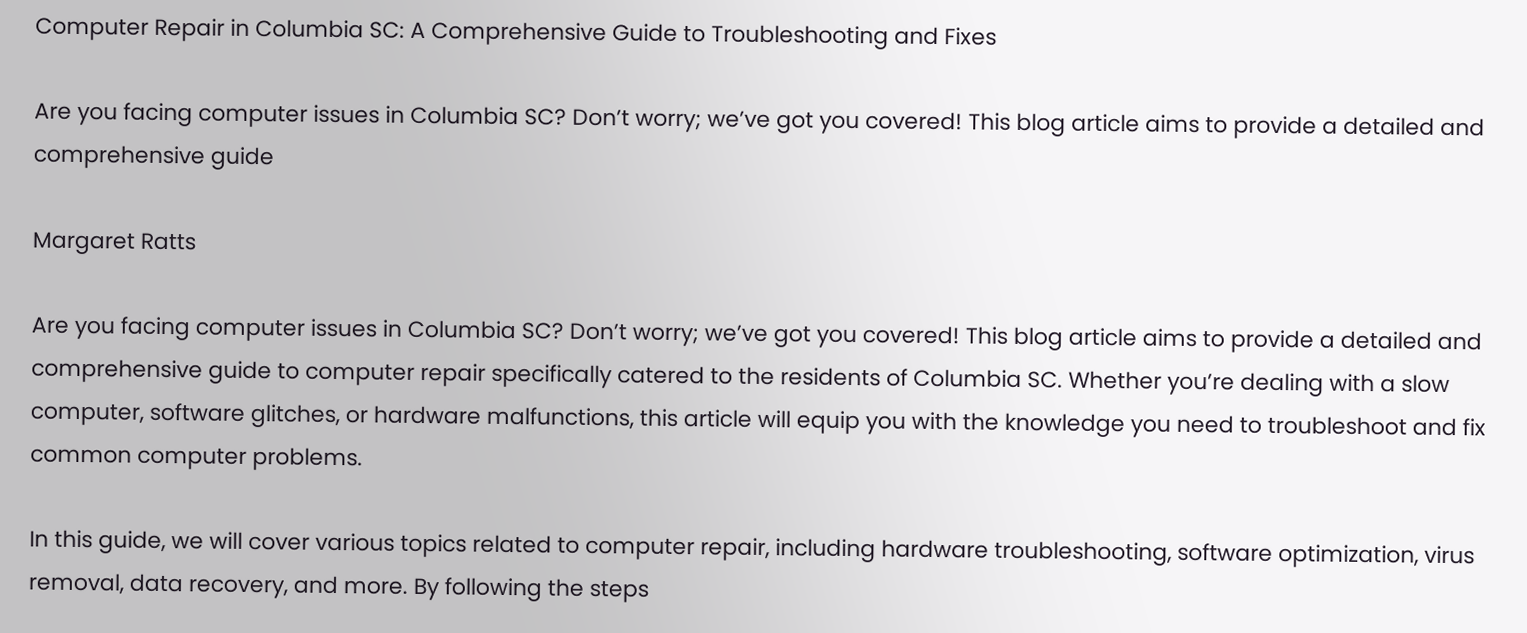Computer Repair in Columbia SC: A Comprehensive Guide to Troubleshooting and Fixes

Are you facing computer issues in Columbia SC? Don’t worry; we’ve got you covered! This blog article aims to provide a detailed and comprehensive guide

Margaret Ratts

Are you facing computer issues in Columbia SC? Don’t worry; we’ve got you covered! This blog article aims to provide a detailed and comprehensive guide to computer repair specifically catered to the residents of Columbia SC. Whether you’re dealing with a slow computer, software glitches, or hardware malfunctions, this article will equip you with the knowledge you need to troubleshoot and fix common computer problems.

In this guide, we will cover various topics related to computer repair, including hardware troubleshooting, software optimization, virus removal, data recovery, and more. By following the steps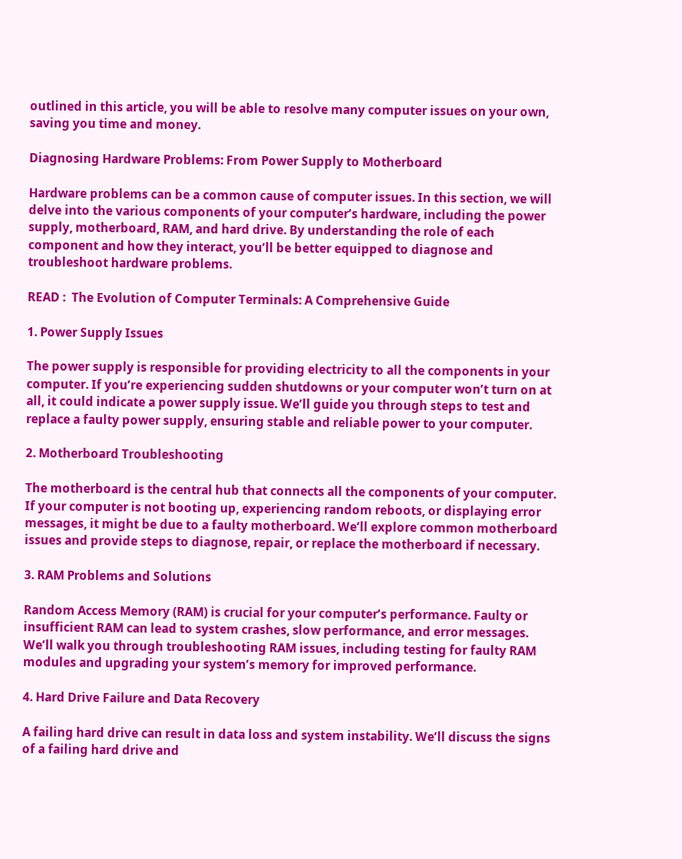outlined in this article, you will be able to resolve many computer issues on your own, saving you time and money.

Diagnosing Hardware Problems: From Power Supply to Motherboard

Hardware problems can be a common cause of computer issues. In this section, we will delve into the various components of your computer’s hardware, including the power supply, motherboard, RAM, and hard drive. By understanding the role of each component and how they interact, you’ll be better equipped to diagnose and troubleshoot hardware problems.

READ :  The Evolution of Computer Terminals: A Comprehensive Guide

1. Power Supply Issues

The power supply is responsible for providing electricity to all the components in your computer. If you’re experiencing sudden shutdowns or your computer won’t turn on at all, it could indicate a power supply issue. We’ll guide you through steps to test and replace a faulty power supply, ensuring stable and reliable power to your computer.

2. Motherboard Troubleshooting

The motherboard is the central hub that connects all the components of your computer. If your computer is not booting up, experiencing random reboots, or displaying error messages, it might be due to a faulty motherboard. We’ll explore common motherboard issues and provide steps to diagnose, repair, or replace the motherboard if necessary.

3. RAM Problems and Solutions

Random Access Memory (RAM) is crucial for your computer’s performance. Faulty or insufficient RAM can lead to system crashes, slow performance, and error messages. We’ll walk you through troubleshooting RAM issues, including testing for faulty RAM modules and upgrading your system’s memory for improved performance.

4. Hard Drive Failure and Data Recovery

A failing hard drive can result in data loss and system instability. We’ll discuss the signs of a failing hard drive and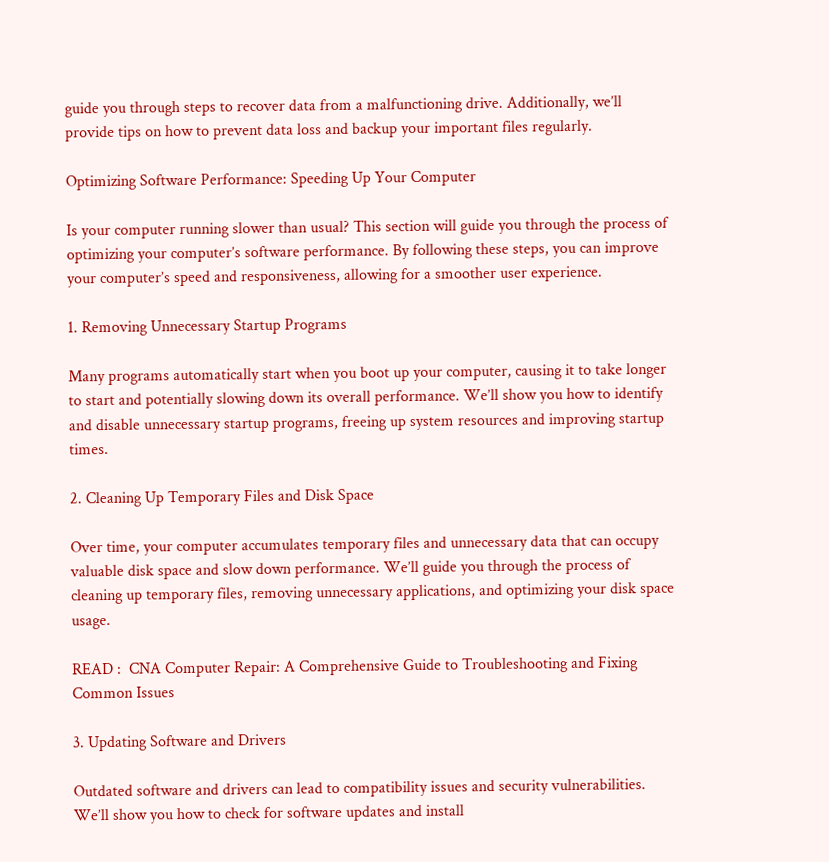guide you through steps to recover data from a malfunctioning drive. Additionally, we’ll provide tips on how to prevent data loss and backup your important files regularly.

Optimizing Software Performance: Speeding Up Your Computer

Is your computer running slower than usual? This section will guide you through the process of optimizing your computer’s software performance. By following these steps, you can improve your computer’s speed and responsiveness, allowing for a smoother user experience.

1. Removing Unnecessary Startup Programs

Many programs automatically start when you boot up your computer, causing it to take longer to start and potentially slowing down its overall performance. We’ll show you how to identify and disable unnecessary startup programs, freeing up system resources and improving startup times.

2. Cleaning Up Temporary Files and Disk Space

Over time, your computer accumulates temporary files and unnecessary data that can occupy valuable disk space and slow down performance. We’ll guide you through the process of cleaning up temporary files, removing unnecessary applications, and optimizing your disk space usage.

READ :  CNA Computer Repair: A Comprehensive Guide to Troubleshooting and Fixing Common Issues

3. Updating Software and Drivers

Outdated software and drivers can lead to compatibility issues and security vulnerabilities. We’ll show you how to check for software updates and install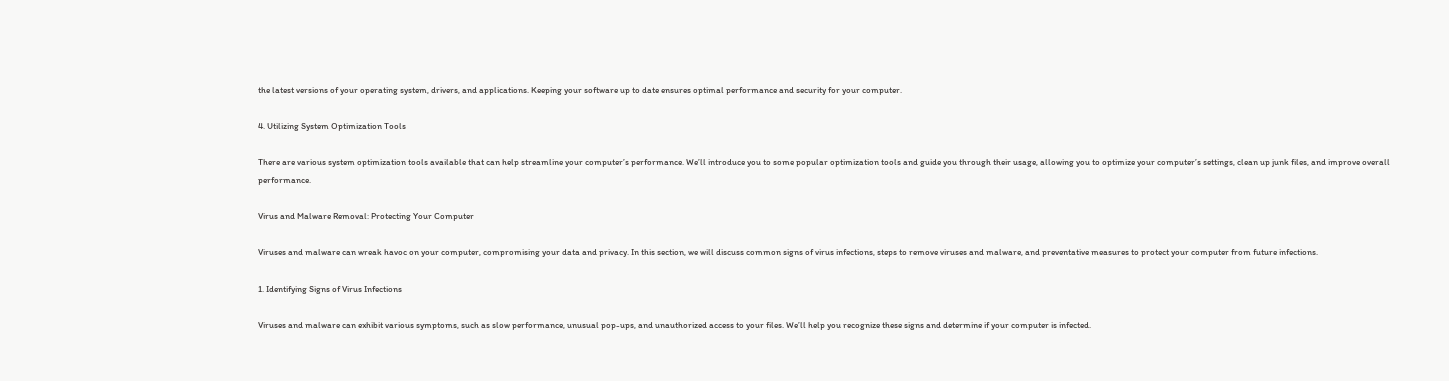the latest versions of your operating system, drivers, and applications. Keeping your software up to date ensures optimal performance and security for your computer.

4. Utilizing System Optimization Tools

There are various system optimization tools available that can help streamline your computer’s performance. We’ll introduce you to some popular optimization tools and guide you through their usage, allowing you to optimize your computer’s settings, clean up junk files, and improve overall performance.

Virus and Malware Removal: Protecting Your Computer

Viruses and malware can wreak havoc on your computer, compromising your data and privacy. In this section, we will discuss common signs of virus infections, steps to remove viruses and malware, and preventative measures to protect your computer from future infections.

1. Identifying Signs of Virus Infections

Viruses and malware can exhibit various symptoms, such as slow performance, unusual pop-ups, and unauthorized access to your files. We’ll help you recognize these signs and determine if your computer is infected.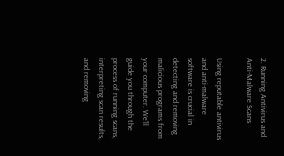2. Running Antivirus and Anti-Malware Scans

Using reputable antivirus and anti-malware software is crucial in detecting and removing malicious programs from your computer. We’ll guide you through the process of running scans, interpreting scan results, and removing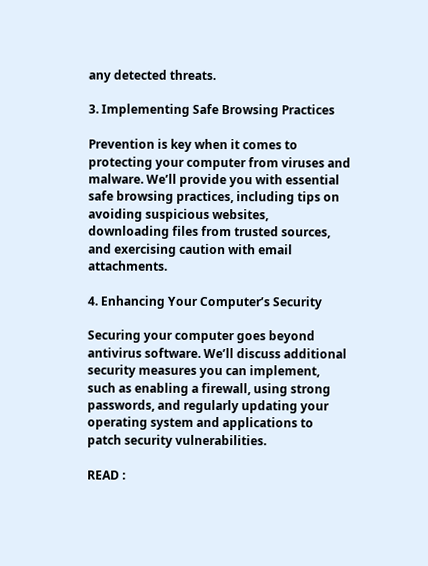any detected threats.

3. Implementing Safe Browsing Practices

Prevention is key when it comes to protecting your computer from viruses and malware. We’ll provide you with essential safe browsing practices, including tips on avoiding suspicious websites, downloading files from trusted sources, and exercising caution with email attachments.

4. Enhancing Your Computer’s Security

Securing your computer goes beyond antivirus software. We’ll discuss additional security measures you can implement, such as enabling a firewall, using strong passwords, and regularly updating your operating system and applications to patch security vulnerabilities.

READ :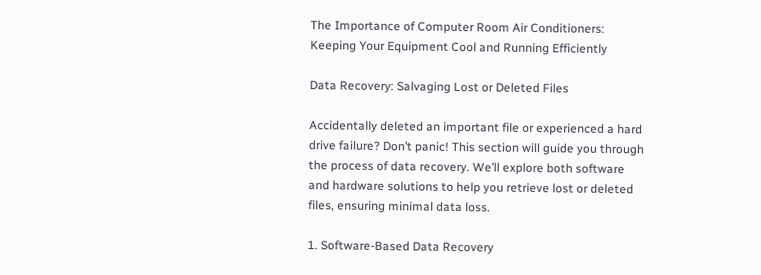The Importance of Computer Room Air Conditioners: Keeping Your Equipment Cool and Running Efficiently

Data Recovery: Salvaging Lost or Deleted Files

Accidentally deleted an important file or experienced a hard drive failure? Don’t panic! This section will guide you through the process of data recovery. We’ll explore both software and hardware solutions to help you retrieve lost or deleted files, ensuring minimal data loss.

1. Software-Based Data Recovery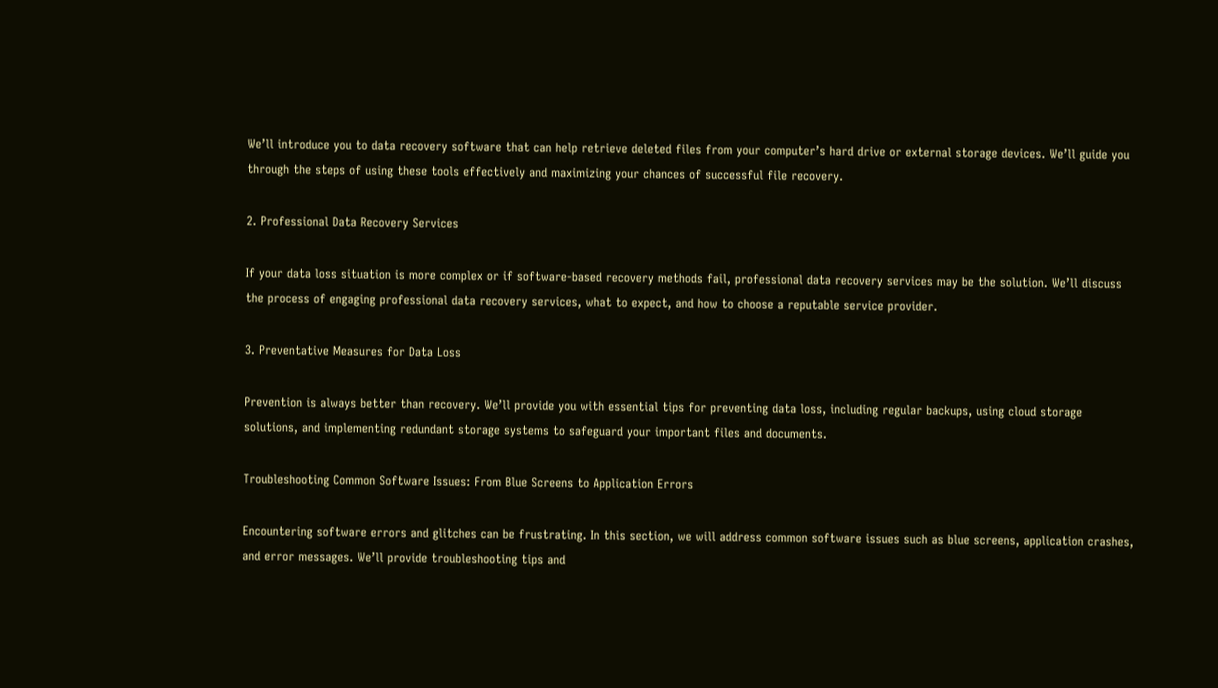We’ll introduce you to data recovery software that can help retrieve deleted files from your computer’s hard drive or external storage devices. We’ll guide you through the steps of using these tools effectively and maximizing your chances of successful file recovery.

2. Professional Data Recovery Services

If your data loss situation is more complex or if software-based recovery methods fail, professional data recovery services may be the solution. We’ll discuss the process of engaging professional data recovery services, what to expect, and how to choose a reputable service provider.

3. Preventative Measures for Data Loss

Prevention is always better than recovery. We’ll provide you with essential tips for preventing data loss, including regular backups, using cloud storage solutions, and implementing redundant storage systems to safeguard your important files and documents.

Troubleshooting Common Software Issues: From Blue Screens to Application Errors

Encountering software errors and glitches can be frustrating. In this section, we will address common software issues such as blue screens, application crashes, and error messages. We’ll provide troubleshooting tips and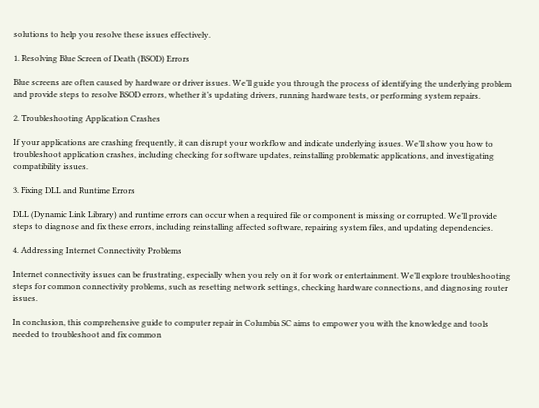solutions to help you resolve these issues effectively.

1. Resolving Blue Screen of Death (BSOD) Errors

Blue screens are often caused by hardware or driver issues. We’ll guide you through the process of identifying the underlying problem and provide steps to resolve BSOD errors, whether it’s updating drivers, running hardware tests, or performing system repairs.

2. Troubleshooting Application Crashes

If your applications are crashing frequently, it can disrupt your workflow and indicate underlying issues. We’ll show you how to troubleshoot application crashes, including checking for software updates, reinstalling problematic applications, and investigating compatibility issues.

3. Fixing DLL and Runtime Errors

DLL (Dynamic Link Library) and runtime errors can occur when a required file or component is missing or corrupted. We’ll provide steps to diagnose and fix these errors, including reinstalling affected software, repairing system files, and updating dependencies.

4. Addressing Internet Connectivity Problems

Internet connectivity issues can be frustrating, especially when you rely on it for work or entertainment. We’ll explore troubleshooting steps for common connectivity problems, such as resetting network settings, checking hardware connections, and diagnosing router issues.

In conclusion, this comprehensive guide to computer repair in Columbia SC aims to empower you with the knowledge and tools needed to troubleshoot and fix common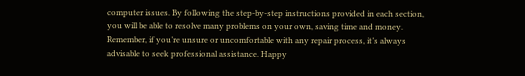computer issues. By following the step-by-step instructions provided in each section, you will be able to resolve many problems on your own, saving time and money. Remember, if you’re unsure or uncomfortable with any repair process, it’s always advisable to seek professional assistance. Happy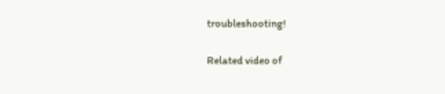troubleshooting!

Related video of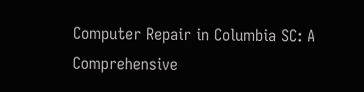Computer Repair in Columbia SC: A Comprehensive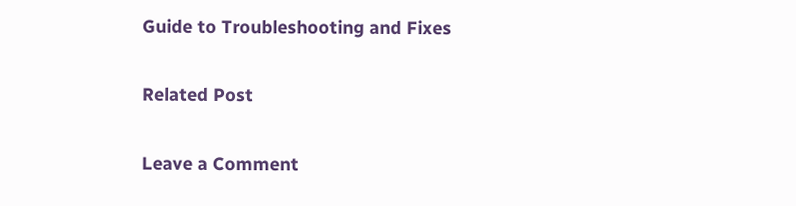Guide to Troubleshooting and Fixes

Related Post

Leave a Comment